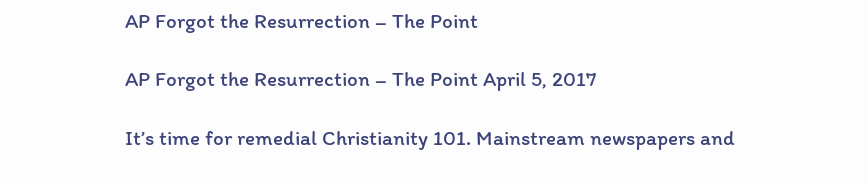AP Forgot the Resurrection – The Point

AP Forgot the Resurrection – The Point April 5, 2017

It’s time for remedial Christianity 101. Mainstream newspapers and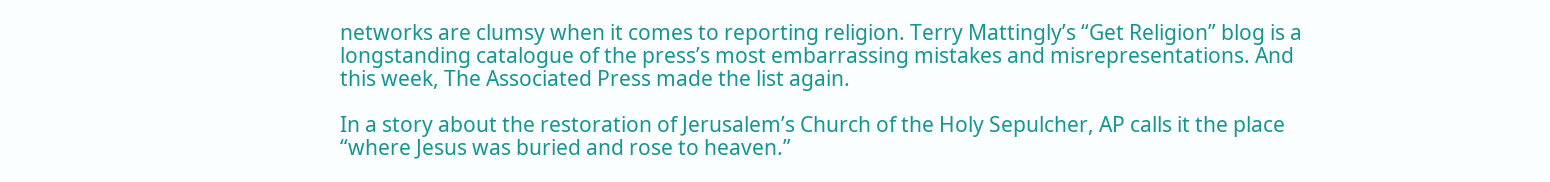networks are clumsy when it comes to reporting religion. Terry Mattingly’s “Get Religion” blog is a longstanding catalogue of the press’s most embarrassing mistakes and misrepresentations. And this week, The Associated Press made the list again.

In a story about the restoration of Jerusalem’s Church of the Holy Sepulcher, AP calls it the place “where Jesus was buried and rose to heaven.”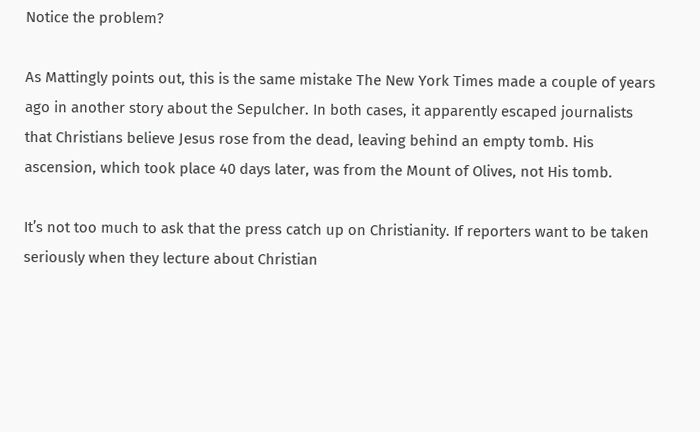Notice the problem?

As Mattingly points out, this is the same mistake The New York Times made a couple of years ago in another story about the Sepulcher. In both cases, it apparently escaped journalists that Christians believe Jesus rose from the dead, leaving behind an empty tomb. His ascension, which took place 40 days later, was from the Mount of Olives, not His tomb.

It’s not too much to ask that the press catch up on Christianity. If reporters want to be taken seriously when they lecture about Christian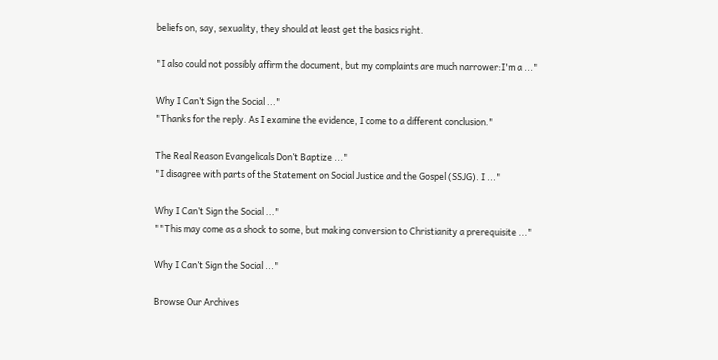beliefs on, say, sexuality, they should at least get the basics right.

"I also could not possibly affirm the document, but my complaints are much narrower:I'm a ..."

Why I Can’t Sign the Social ..."
"Thanks for the reply. As I examine the evidence, I come to a different conclusion."

The Real Reason Evangelicals Don’t Baptize ..."
"I disagree with parts of the Statement on Social Justice and the Gospel (SSJG). I ..."

Why I Can’t Sign the Social ..."
""This may come as a shock to some, but making conversion to Christianity a prerequisite ..."

Why I Can’t Sign the Social ..."

Browse Our Archives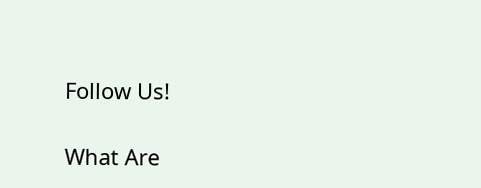Follow Us!

What Are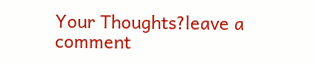Your Thoughts?leave a comment